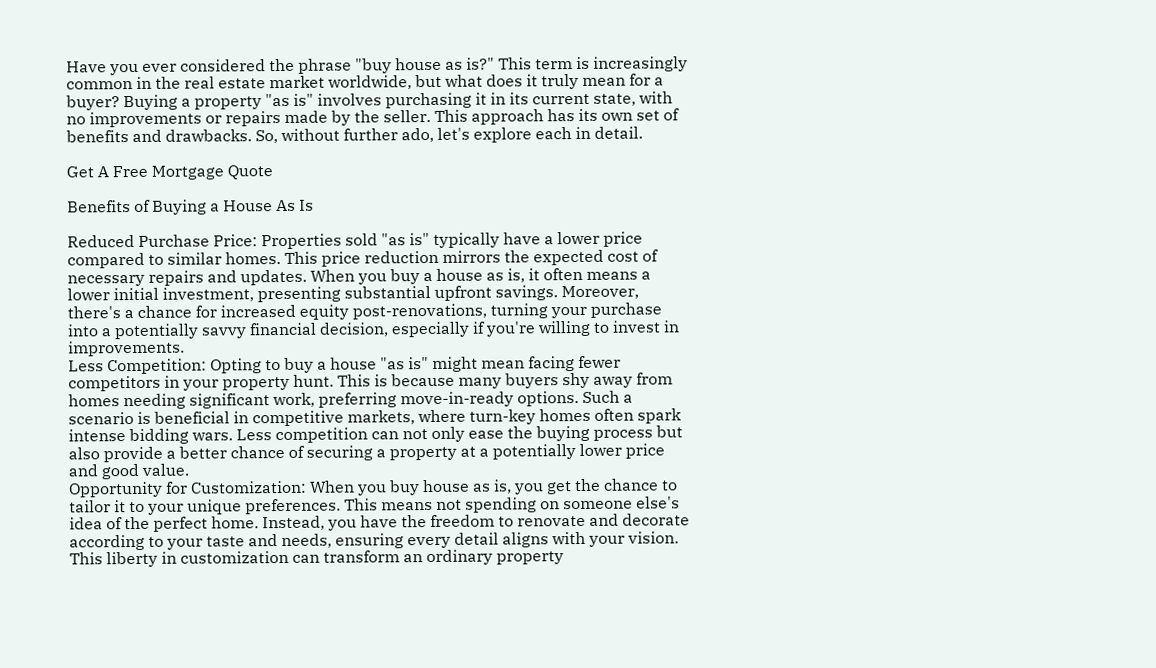Have you ever considered the phrase "buy house as is?" This term is increasingly common in the real estate market worldwide, but what does it truly mean for a buyer? Buying a property "as is" involves purchasing it in its current state, with no improvements or repairs made by the seller. This approach has its own set of benefits and drawbacks. So, without further ado, let's explore each in detail.

Get A Free Mortgage Quote

Benefits of Buying a House As Is

Reduced Purchase Price: Properties sold "as is" typically have a lower price compared to similar homes. This price reduction mirrors the expected cost of necessary repairs and updates. When you buy a house as is, it often means a lower initial investment, presenting substantial upfront savings. Moreover, there's a chance for increased equity post-renovations, turning your purchase into a potentially savvy financial decision, especially if you're willing to invest in improvements.
Less Competition: Opting to buy a house "as is" might mean facing fewer competitors in your property hunt. This is because many buyers shy away from homes needing significant work, preferring move-in-ready options. Such a scenario is beneficial in competitive markets, where turn-key homes often spark intense bidding wars. Less competition can not only ease the buying process but also provide a better chance of securing a property at a potentially lower price and good value.
Opportunity for Customization: When you buy house as is, you get the chance to tailor it to your unique preferences. This means not spending on someone else's idea of the perfect home. Instead, you have the freedom to renovate and decorate according to your taste and needs, ensuring every detail aligns with your vision. This liberty in customization can transform an ordinary property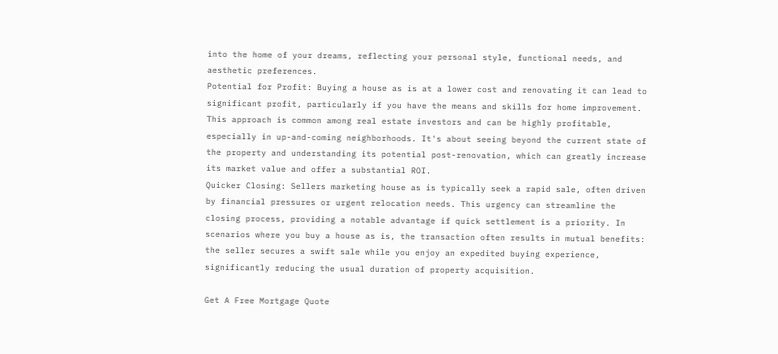into the home of your dreams, reflecting your personal style, functional needs, and aesthetic preferences.
Potential for Profit: Buying a house as is at a lower cost and renovating it can lead to significant profit, particularly if you have the means and skills for home improvement. This approach is common among real estate investors and can be highly profitable, especially in up-and-coming neighborhoods. It's about seeing beyond the current state of the property and understanding its potential post-renovation, which can greatly increase its market value and offer a substantial ROI.
Quicker Closing: Sellers marketing house as is typically seek a rapid sale, often driven by financial pressures or urgent relocation needs. This urgency can streamline the closing process, providing a notable advantage if quick settlement is a priority. In scenarios where you buy a house as is, the transaction often results in mutual benefits: the seller secures a swift sale while you enjoy an expedited buying experience, significantly reducing the usual duration of property acquisition.

Get A Free Mortgage Quote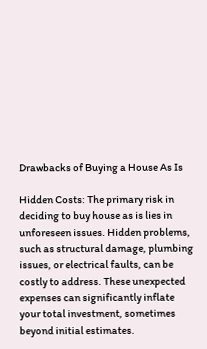Drawbacks of Buying a House As Is

Hidden Costs: The primary risk in deciding to buy house as is lies in unforeseen issues. Hidden problems, such as structural damage, plumbing issues, or electrical faults, can be costly to address. These unexpected expenses can significantly inflate your total investment, sometimes beyond initial estimates.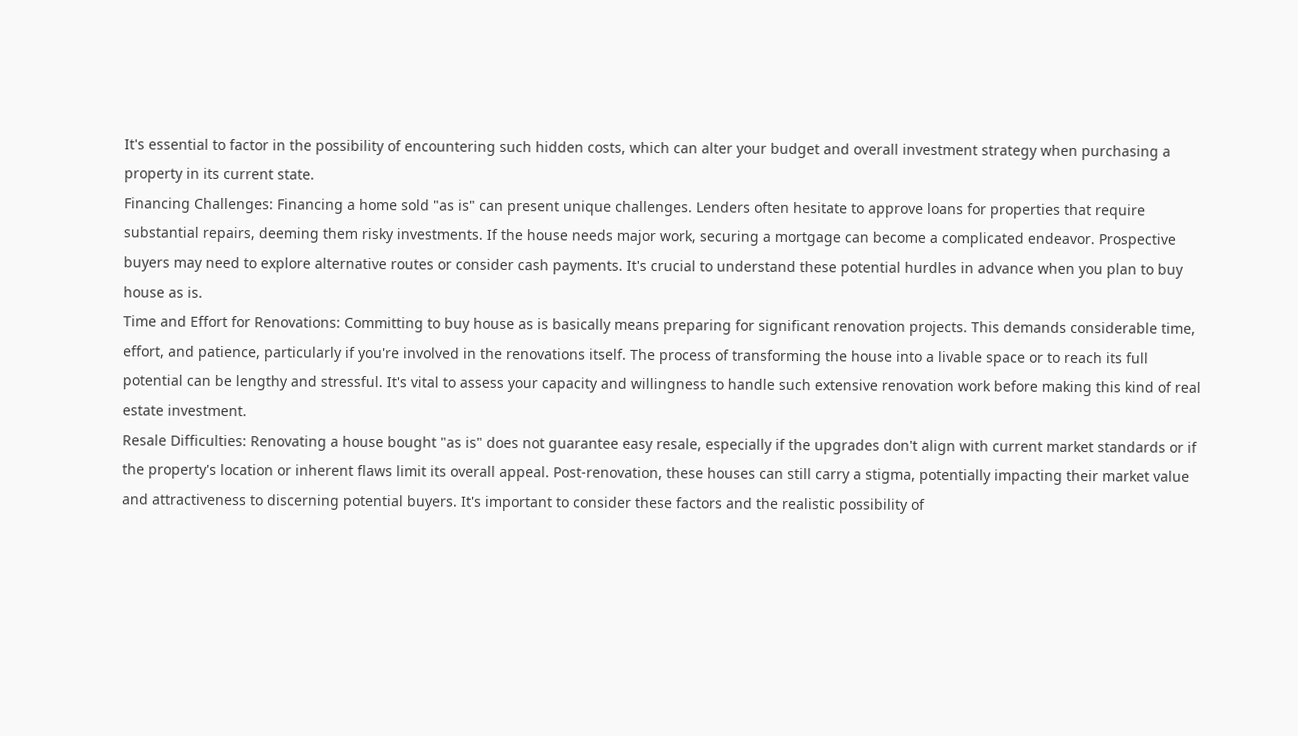It's essential to factor in the possibility of encountering such hidden costs, which can alter your budget and overall investment strategy when purchasing a property in its current state.
Financing Challenges: Financing a home sold "as is" can present unique challenges. Lenders often hesitate to approve loans for properties that require substantial repairs, deeming them risky investments. If the house needs major work, securing a mortgage can become a complicated endeavor. Prospective buyers may need to explore alternative routes or consider cash payments. It's crucial to understand these potential hurdles in advance when you plan to buy house as is.
Time and Effort for Renovations: Committing to buy house as is basically means preparing for significant renovation projects. This demands considerable time, effort, and patience, particularly if you're involved in the renovations itself. The process of transforming the house into a livable space or to reach its full potential can be lengthy and stressful. It's vital to assess your capacity and willingness to handle such extensive renovation work before making this kind of real estate investment.
Resale Difficulties: Renovating a house bought "as is" does not guarantee easy resale, especially if the upgrades don't align with current market standards or if the property's location or inherent flaws limit its overall appeal. Post-renovation, these houses can still carry a stigma, potentially impacting their market value and attractiveness to discerning potential buyers. It's important to consider these factors and the realistic possibility of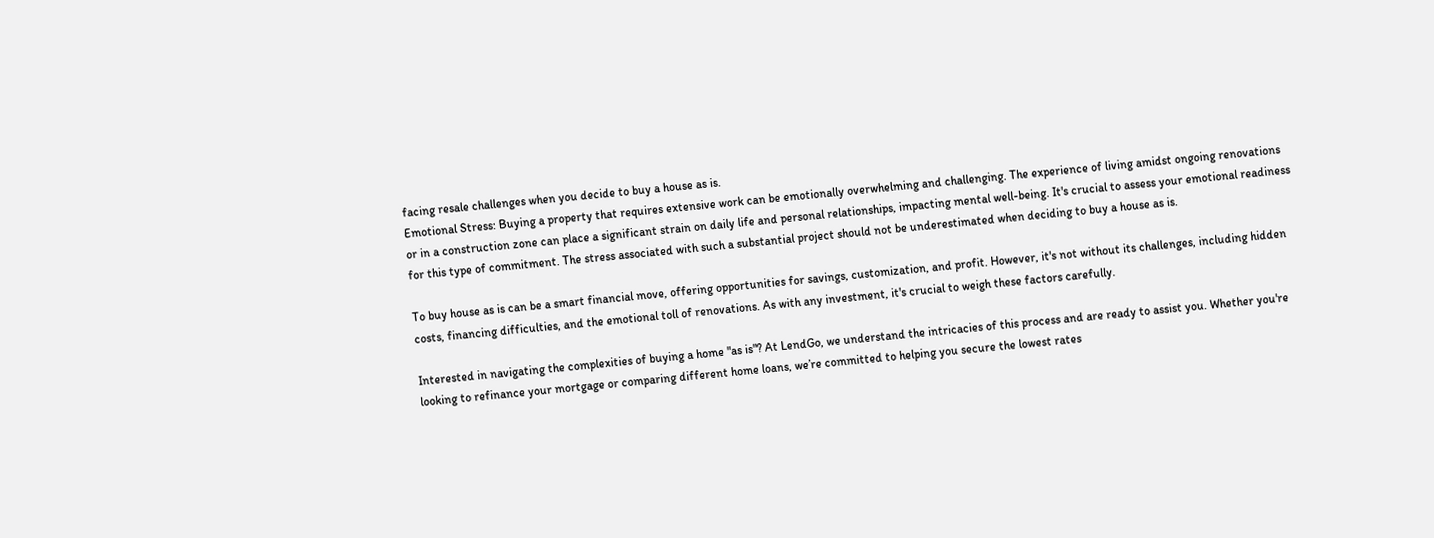facing resale challenges when you decide to buy a house as is.
Emotional Stress: Buying a property that requires extensive work can be emotionally overwhelming and challenging. The experience of living amidst ongoing renovations or in a construction zone can place a significant strain on daily life and personal relationships, impacting mental well-being. It's crucial to assess your emotional readiness for this type of commitment. The stress associated with such a substantial project should not be underestimated when deciding to buy a house as is.

To buy house as is can be a smart financial move, offering opportunities for savings, customization, and profit. However, it's not without its challenges, including hidden costs, financing difficulties, and the emotional toll of renovations. As with any investment, it's crucial to weigh these factors carefully.

Interested in navigating the complexities of buying a home "as is"? At LendGo, we understand the intricacies of this process and are ready to assist you. Whether you're looking to refinance your mortgage or comparing different home loans, we’re committed to helping you secure the lowest rates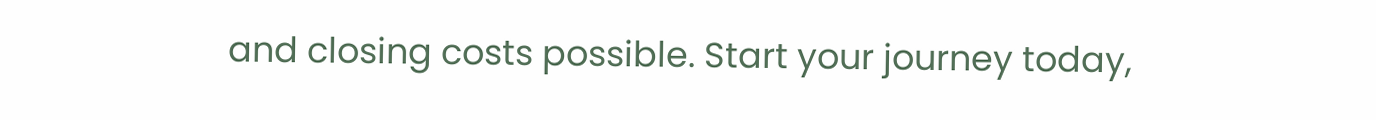and closing costs possible. Start your journey today,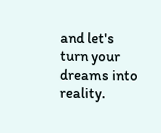and let's turn your dreams into reality.